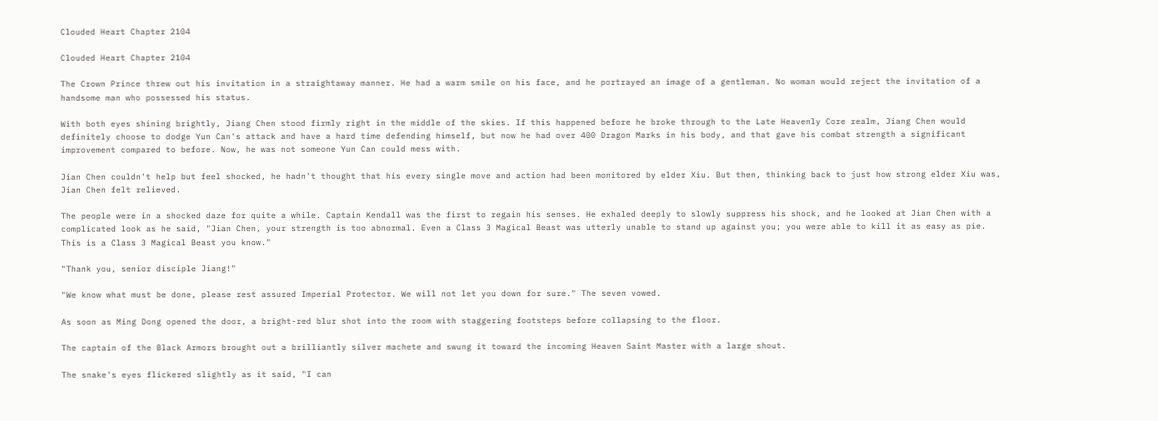Clouded Heart Chapter 2104

Clouded Heart Chapter 2104

The Crown Prince threw out his invitation in a straightaway manner. He had a warm smile on his face, and he portrayed an image of a gentleman. No woman would reject the invitation of a handsome man who possessed his status.

With both eyes shining brightly, Jiang Chen stood firmly right in the middle of the skies. If this happened before he broke through to the Late Heavenly Core realm, Jiang Chen would definitely choose to dodge Yun Can's attack and have a hard time defending himself, but now he had over 400 Dragon Marks in his body, and that gave his combat strength a significant improvement compared to before. Now, he was not someone Yun Can could mess with.

Jian Chen couldn't help but feel shocked, he hadn't thought that his every single move and action had been monitored by elder Xiu. But then, thinking back to just how strong elder Xiu was, Jian Chen felt relieved.

The people were in a shocked daze for quite a while. Captain Kendall was the first to regain his senses. He exhaled deeply to slowly suppress his shock, and he looked at Jian Chen with a complicated look as he said, "Jian Chen, your strength is too abnormal. Even a Class 3 Magical Beast was utterly unable to stand up against you; you were able to kill it as easy as pie. This is a Class 3 Magical Beast you know."

"Thank you, senior disciple Jiang!"

"We know what must be done, please rest assured Imperial Protector. We will not let you down for sure." The seven vowed.

As soon as Ming Dong opened the door, a bright-red blur shot into the room with staggering footsteps before collapsing to the floor.

The captain of the Black Armors brought out a brilliantly silver machete and swung it toward the incoming Heaven Saint Master with a large shout.

The snake's eyes flickered slightly as it said, "I can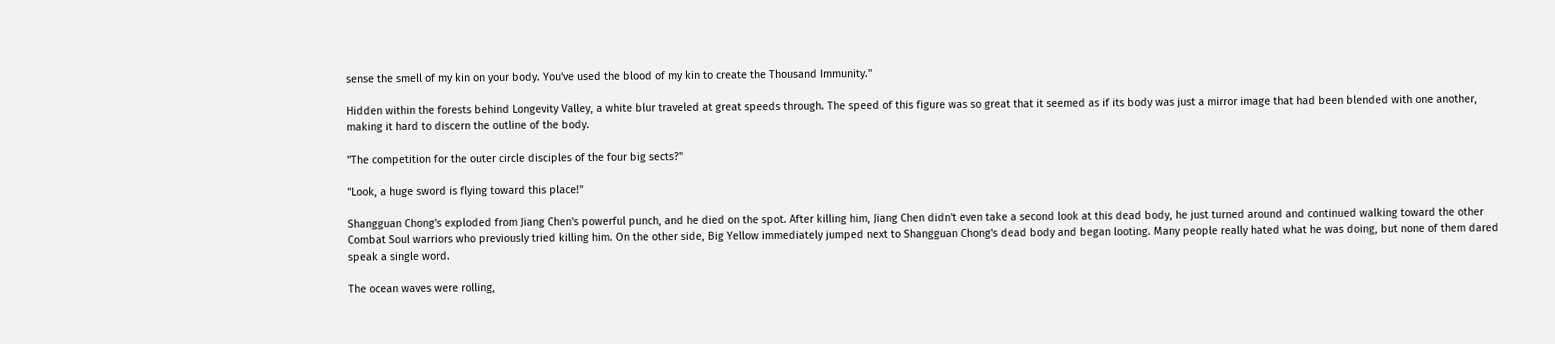sense the smell of my kin on your body. You've used the blood of my kin to create the Thousand Immunity."

Hidden within the forests behind Longevity Valley, a white blur traveled at great speeds through. The speed of this figure was so great that it seemed as if its body was just a mirror image that had been blended with one another, making it hard to discern the outline of the body.

"The competition for the outer circle disciples of the four big sects?"

"Look, a huge sword is flying toward this place!"

Shangguan Chong's exploded from Jiang Chen's powerful punch, and he died on the spot. After killing him, Jiang Chen didn't even take a second look at this dead body, he just turned around and continued walking toward the other Combat Soul warriors who previously tried killing him. On the other side, Big Yellow immediately jumped next to Shangguan Chong's dead body and began looting. Many people really hated what he was doing, but none of them dared speak a single word.

The ocean waves were rolling,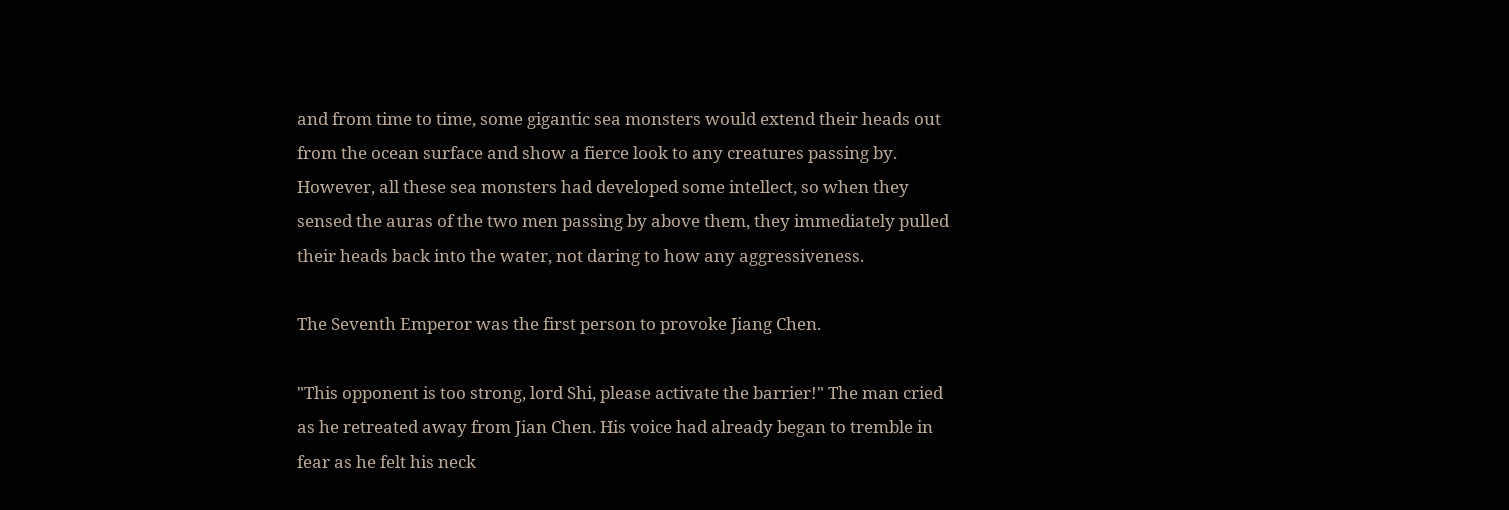and from time to time, some gigantic sea monsters would extend their heads out from the ocean surface and show a fierce look to any creatures passing by. However, all these sea monsters had developed some intellect, so when they sensed the auras of the two men passing by above them, they immediately pulled their heads back into the water, not daring to how any aggressiveness.

The Seventh Emperor was the first person to provoke Jiang Chen.

"This opponent is too strong, lord Shi, please activate the barrier!" The man cried as he retreated away from Jian Chen. His voice had already began to tremble in fear as he felt his neck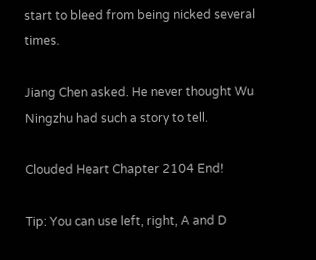start to bleed from being nicked several times.

Jiang Chen asked. He never thought Wu Ningzhu had such a story to tell.

Clouded Heart Chapter 2104 End!

Tip: You can use left, right, A and D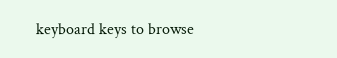keyboard keys to browse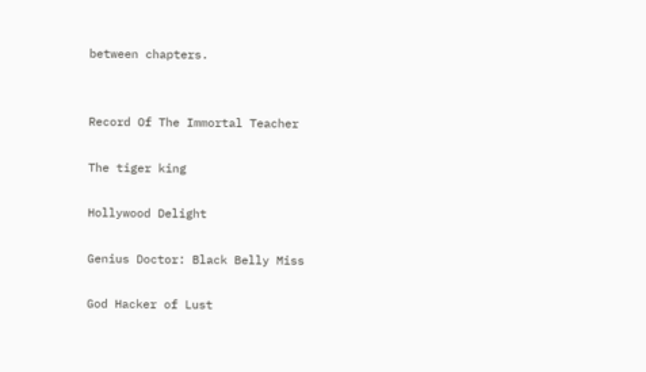between chapters.


Record Of The Immortal Teacher

The tiger king

Hollywood Delight

Genius Doctor: Black Belly Miss

God Hacker of Lust